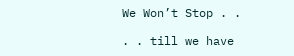We Won’t Stop . .

. . till we have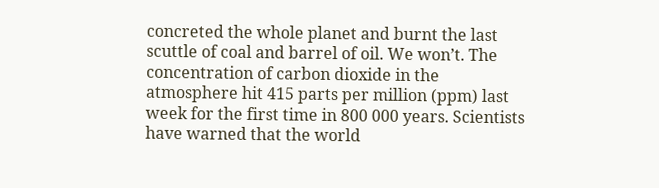concreted the whole planet and burnt the last scuttle of coal and barrel of oil. We won’t. The concentration of carbon dioxide in the atmosphere hit 415 parts per million (ppm) last week for the first time in 800 000 years. Scientists have warned that the world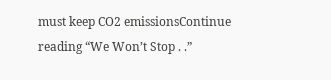must keep CO2 emissionsContinue reading “We Won’t Stop . .”